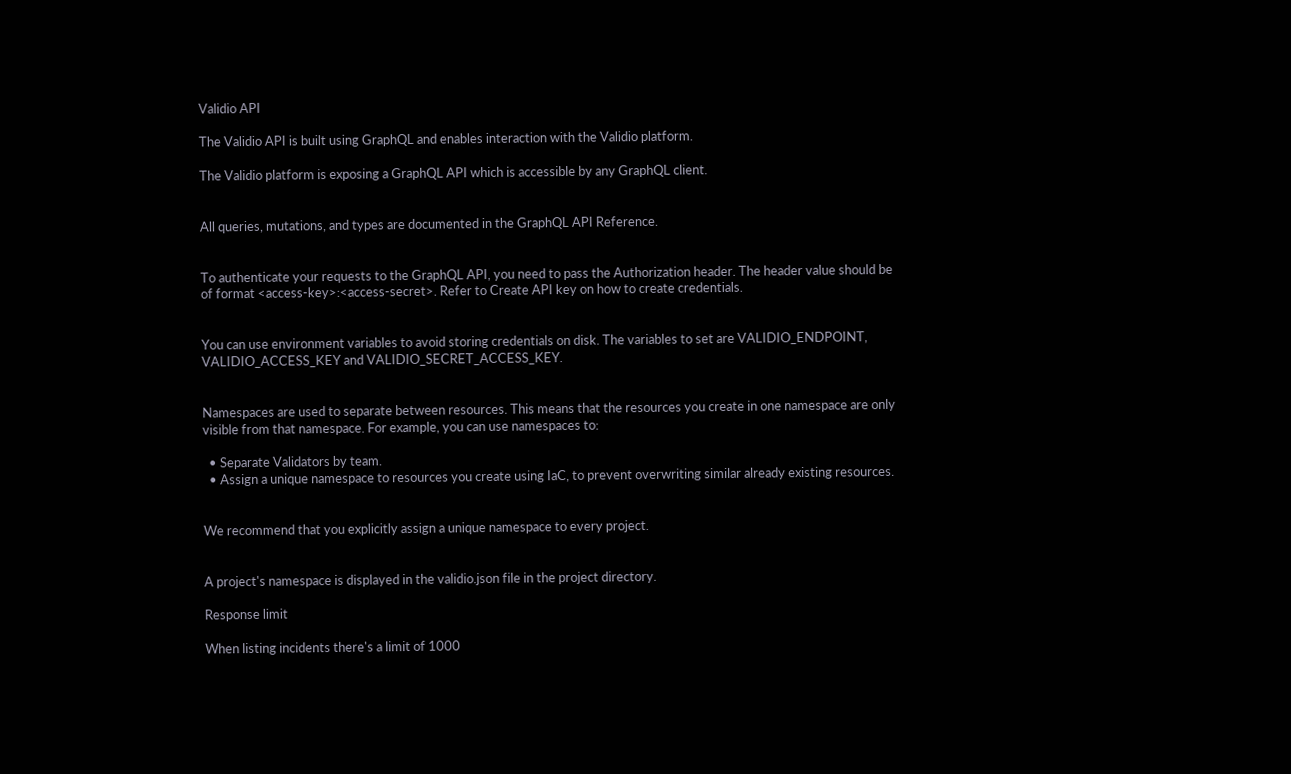Validio API

The Validio API is built using GraphQL and enables interaction with the Validio platform.

The Validio platform is exposing a GraphQL API which is accessible by any GraphQL client.


All queries, mutations, and types are documented in the GraphQL API Reference.


To authenticate your requests to the GraphQL API, you need to pass the Authorization header. The header value should be of format <access-key>:<access-secret>. Refer to Create API key on how to create credentials.


You can use environment variables to avoid storing credentials on disk. The variables to set are VALIDIO_ENDPOINT, VALIDIO_ACCESS_KEY and VALIDIO_SECRET_ACCESS_KEY.


Namespaces are used to separate between resources. This means that the resources you create in one namespace are only visible from that namespace. For example, you can use namespaces to:

  • Separate Validators by team.
  • Assign a unique namespace to resources you create using IaC, to prevent overwriting similar already existing resources.


We recommend that you explicitly assign a unique namespace to every project.


A project's namespace is displayed in the validio.json file in the project directory.

Response limit

When listing incidents there's a limit of 1000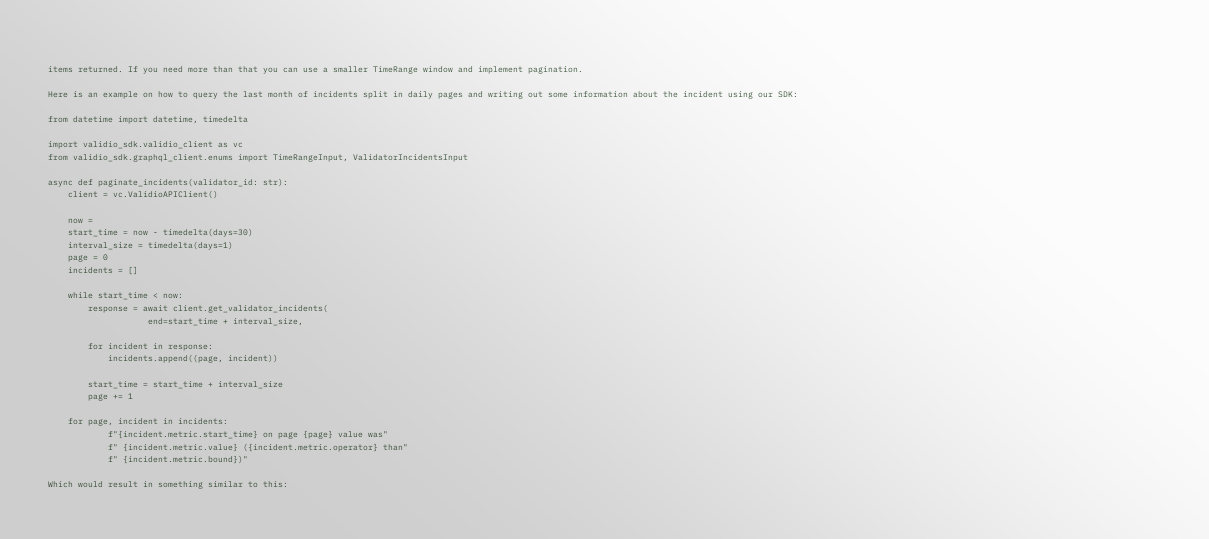items returned. If you need more than that you can use a smaller TimeRange window and implement pagination.

Here is an example on how to query the last month of incidents split in daily pages and writing out some information about the incident using our SDK:

from datetime import datetime, timedelta

import validio_sdk.validio_client as vc
from validio_sdk.graphql_client.enums import TimeRangeInput, ValidatorIncidentsInput

async def paginate_incidents(validator_id: str):
    client = vc.ValidioAPIClient()

    now =
    start_time = now - timedelta(days=30)
    interval_size = timedelta(days=1)
    page = 0
    incidents = []

    while start_time < now:
        response = await client.get_validator_incidents(
                    end=start_time + interval_size,

        for incident in response:
            incidents.append((page, incident))

        start_time = start_time + interval_size
        page += 1

    for page, incident in incidents:
            f"{incident.metric.start_time} on page {page} value was"
            f" {incident.metric.value} ({incident.metric.operator} than"
            f" {incident.metric.bound})"

Which would result in something similar to this: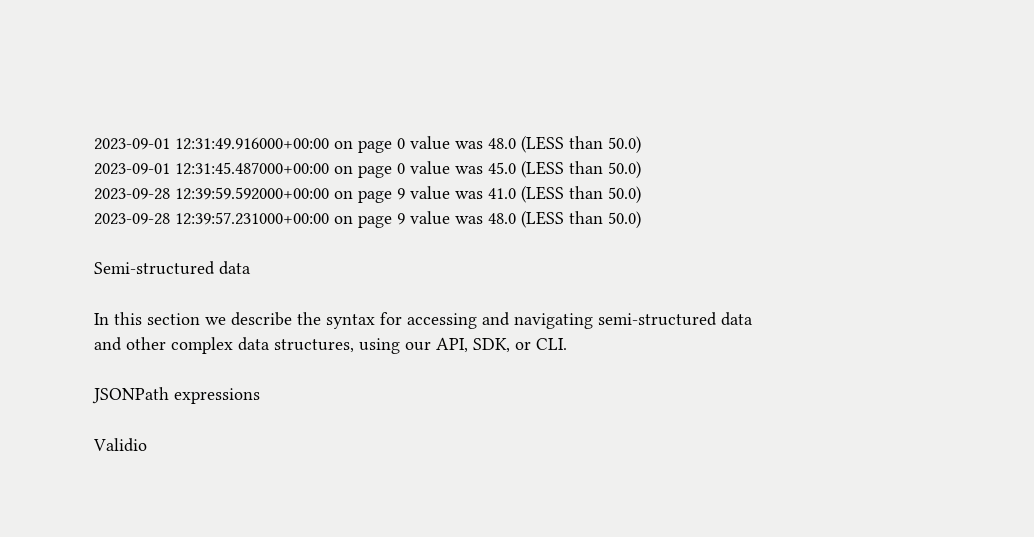2023-09-01 12:31:49.916000+00:00 on page 0 value was 48.0 (LESS than 50.0)
2023-09-01 12:31:45.487000+00:00 on page 0 value was 45.0 (LESS than 50.0)
2023-09-28 12:39:59.592000+00:00 on page 9 value was 41.0 (LESS than 50.0)
2023-09-28 12:39:57.231000+00:00 on page 9 value was 48.0 (LESS than 50.0)

Semi-structured data

In this section we describe the syntax for accessing and navigating semi-structured data and other complex data structures, using our API, SDK, or CLI.

JSONPath expressions

Validio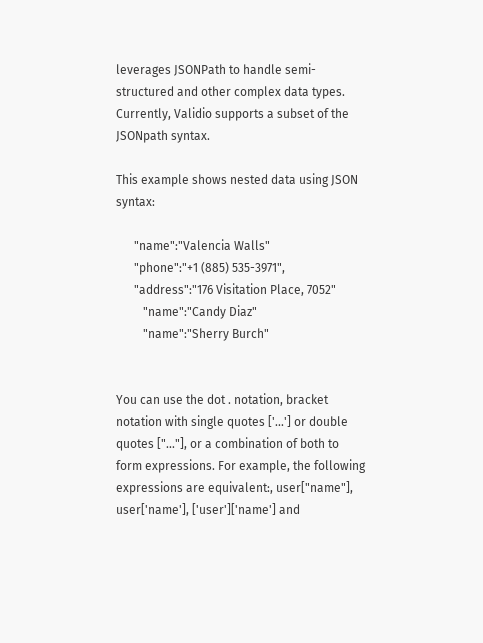leverages JSONPath to handle semi-structured and other complex data types. Currently, Validio supports a subset of the JSONpath syntax.

This example shows nested data using JSON syntax:

      "name":"Valencia Walls"
      "phone":"+1 (885) 535-3971",
      "address":"176 Visitation Place, 7052"
         "name":"Candy Diaz"
         "name":"Sherry Burch"


You can use the dot . notation, bracket notation with single quotes ['...'] or double quotes ["..."], or a combination of both to form expressions. For example, the following expressions are equivalent:, user["name"], user['name'], ['user']['name'] and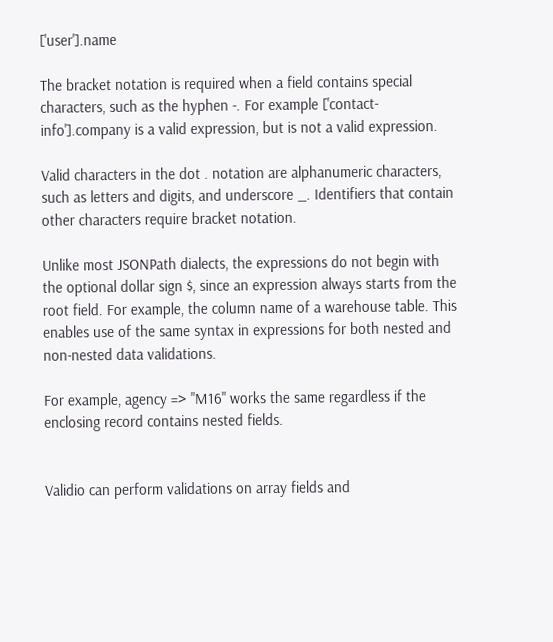['user'].name

The bracket notation is required when a field contains special characters, such as the hyphen -. For example ['contact-info'].company is a valid expression, but is not a valid expression.

Valid characters in the dot . notation are alphanumeric characters, such as letters and digits, and underscore _. Identifiers that contain other characters require bracket notation.

Unlike most JSONPath dialects, the expressions do not begin with the optional dollar sign $, since an expression always starts from the root field. For example, the column name of a warehouse table. This enables use of the same syntax in expressions for both nested and non-nested data validations.

For example, agency => "M16" works the same regardless if the enclosing record contains nested fields.


Validio can perform validations on array fields and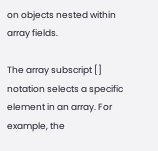on objects nested within array fields.

The array subscript [] notation selects a specific element in an array. For example, the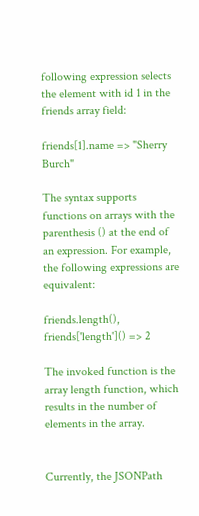following expression selects the element with id 1 in the friends array field:

friends[1].name => "Sherry Burch"

The syntax supports functions on arrays with the parenthesis () at the end of an expression. For example, the following expressions are equivalent:

friends.length(), friends['length']() => 2

The invoked function is the array length function, which results in the number of elements in the array.


Currently, the JSONPath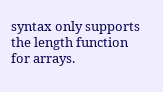syntax only supports the length function for arrays.